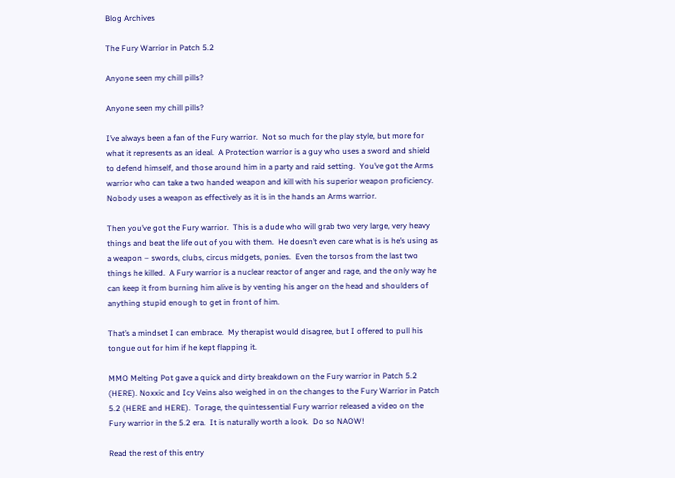Blog Archives

The Fury Warrior in Patch 5.2

Anyone seen my chill pills?

Anyone seen my chill pills?

I’ve always been a fan of the Fury warrior.  Not so much for the play style, but more for what it represents as an ideal.  A Protection warrior is a guy who uses a sword and shield to defend himself, and those around him in a party and raid setting.  You’ve got the Arms warrior who can take a two handed weapon and kill with his superior weapon proficiency.  Nobody uses a weapon as effectively as it is in the hands an Arms warrior.

Then you’ve got the Fury warrior.  This is a dude who will grab two very large, very heavy things and beat the life out of you with them.  He doesn’t even care what is is he’s using as a weapon – swords, clubs, circus midgets, ponies.  Even the torsos from the last two things he killed.  A Fury warrior is a nuclear reactor of anger and rage, and the only way he can keep it from burning him alive is by venting his anger on the head and shoulders of anything stupid enough to get in front of him.

That’s a mindset I can embrace.  My therapist would disagree, but I offered to pull his tongue out for him if he kept flapping it.

MMO Melting Pot gave a quick and dirty breakdown on the Fury warrior in Patch 5.2 (HERE). Noxxic and Icy Veins also weighed in on the changes to the Fury Warrior in Patch 5.2 (HERE and HERE).  Torage, the quintessential Fury warrior released a video on the Fury warrior in the 5.2 era.  It is naturally worth a look.  Do so NAOW!

Read the rest of this entry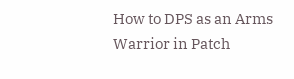How to DPS as an Arms Warrior in Patch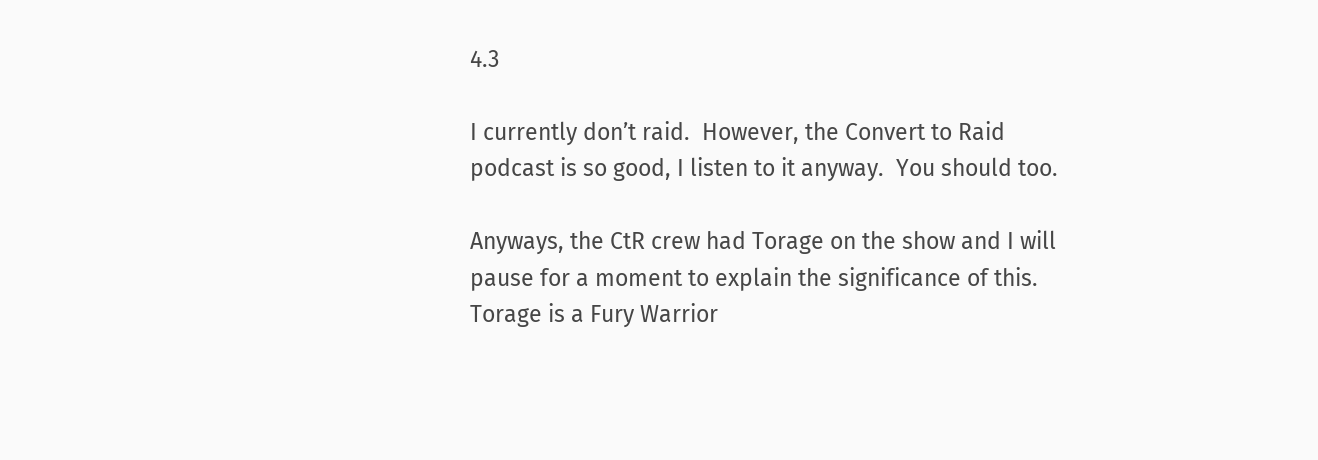4.3

I currently don’t raid.  However, the Convert to Raid podcast is so good, I listen to it anyway.  You should too.

Anyways, the CtR crew had Torage on the show and I will pause for a moment to explain the significance of this.  Torage is a Fury Warrior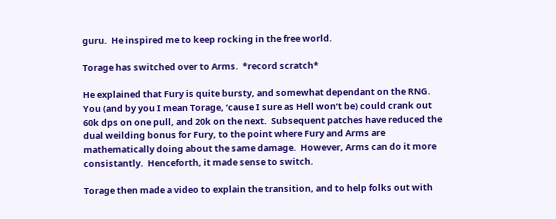guru.  He inspired me to keep rocking in the free world.

Torage has switched over to Arms.  *record scratch*

He explained that Fury is quite bursty, and somewhat dependant on the RNG.  You (and by you I mean Torage, ’cause I sure as Hell won’t be) could crank out 60k dps on one pull, and 20k on the next.  Subsequent patches have reduced the dual weilding bonus for Fury, to the point where Fury and Arms are mathematically doing about the same damage.  However, Arms can do it more consistantly.  Henceforth, it made sense to switch.

Torage then made a video to explain the transition, and to help folks out with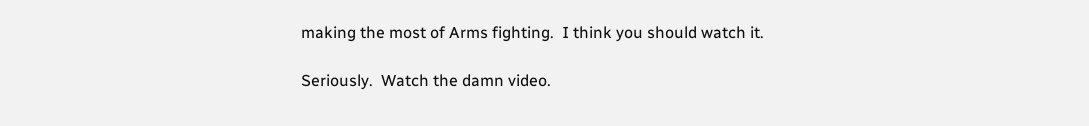making the most of Arms fighting.  I think you should watch it.

Seriously.  Watch the damn video.